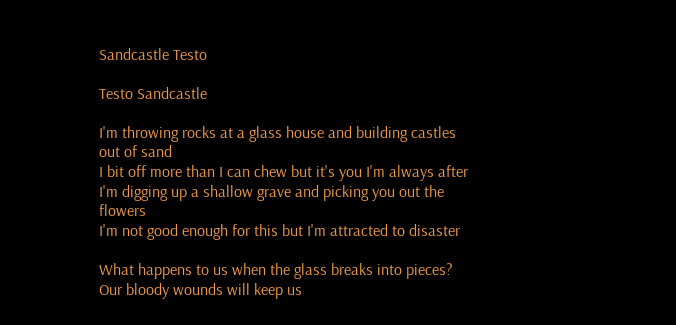Sandcastle Testo

Testo Sandcastle

I'm throwing rocks at a glass house and building castles out of sand
I bit off more than I can chew but it's you I'm always after
I'm digging up a shallow grave and picking you out the flowers
I'm not good enough for this but I'm attracted to disaster

What happens to us when the glass breaks into pieces?
Our bloody wounds will keep us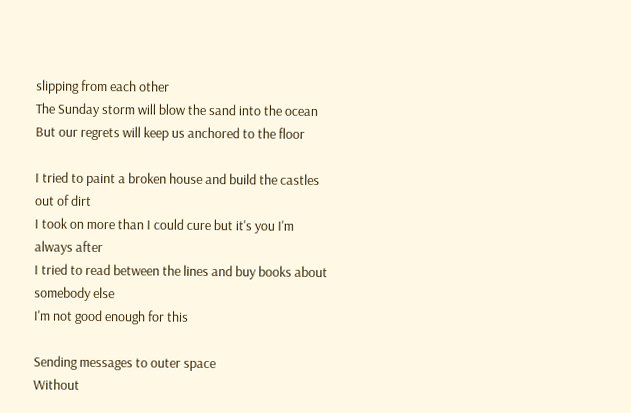slipping from each other
The Sunday storm will blow the sand into the ocean
But our regrets will keep us anchored to the floor

I tried to paint a broken house and build the castles out of dirt
I took on more than I could cure but it's you I'm always after
I tried to read between the lines and buy books about somebody else
I'm not good enough for this

Sending messages to outer space
Without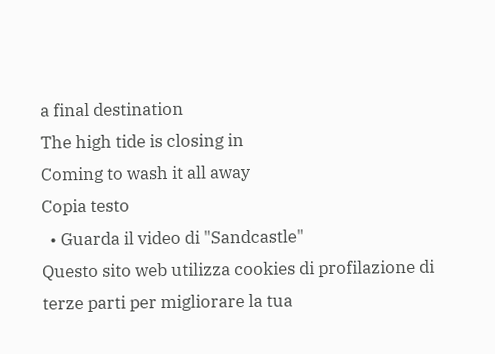a final destination
The high tide is closing in
Coming to wash it all away
Copia testo
  • Guarda il video di "Sandcastle"
Questo sito web utilizza cookies di profilazione di terze parti per migliorare la tua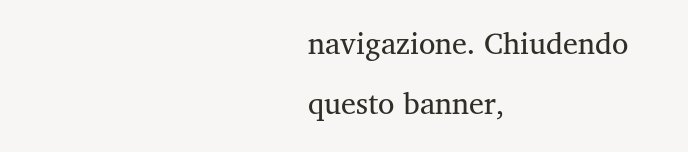navigazione. Chiudendo questo banner,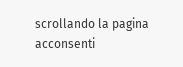scrollando la pagina acconsenti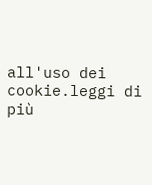all'uso dei cookie.leggi di più